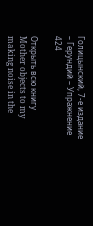Голицынский, 7-е издание – Герундий – Упражнение 424

Открыть всю книгу
Mother objects to my making noise in the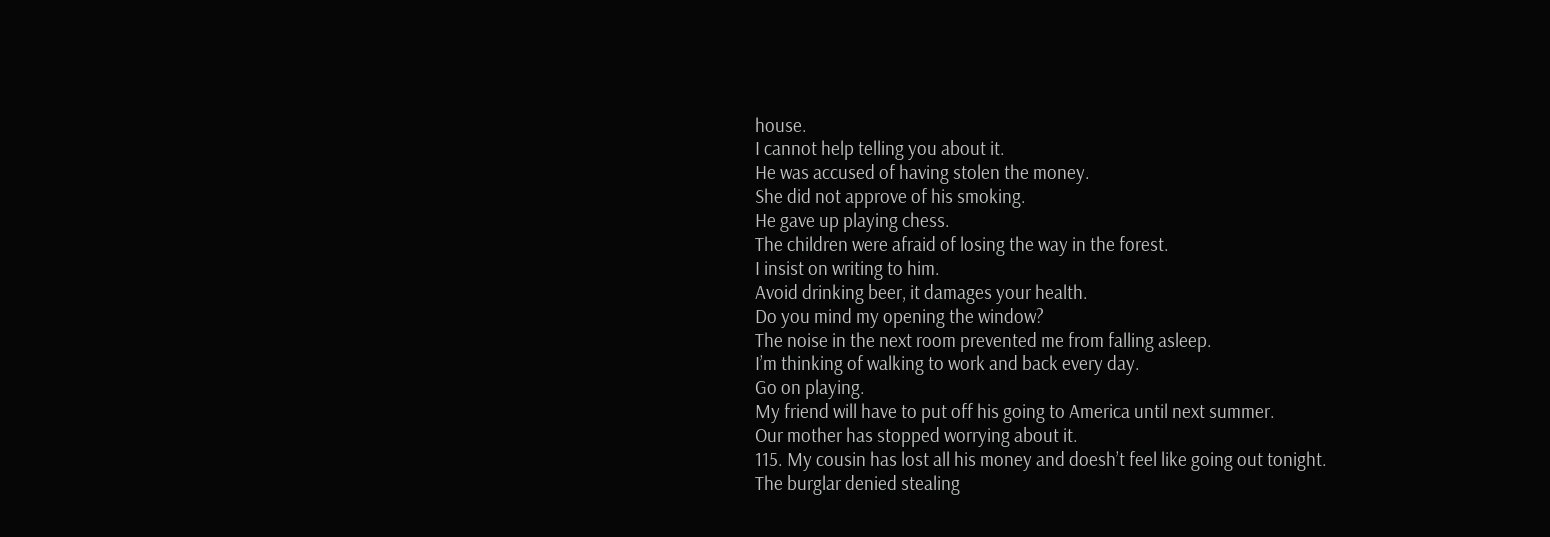house.
I cannot help telling you about it.
He was accused of having stolen the money.
She did not approve of his smoking.
He gave up playing chess.
The children were afraid of losing the way in the forest.
I insist on writing to him.
Avoid drinking beer, it damages your health.
Do you mind my opening the window?
The noise in the next room prevented me from falling asleep.
I’m thinking of walking to work and back every day.
Go on playing.
My friend will have to put off his going to America until next summer.
Our mother has stopped worrying about it.
115. My cousin has lost all his money and doesh’t feel like going out tonight.
The burglar denied stealing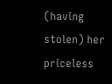(having stolen) her priceless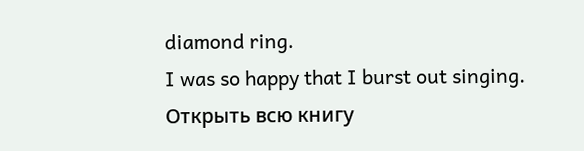diamond ring.
I was so happy that I burst out singing.
Открыть всю книгу